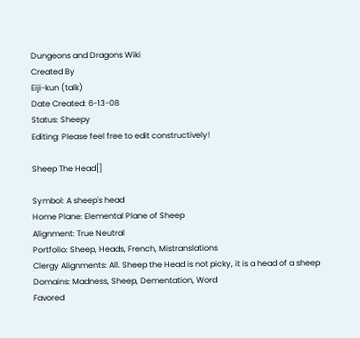Dungeons and Dragons Wiki
Created By
Eiji-kun (talk)
Date Created: 6-13-08
Status: Sheepy
Editing: Please feel free to edit constructively!

Sheep The Head[]

Symbol: A sheep's head
Home Plane: Elemental Plane of Sheep
Alignment: True Neutral
Portfolio: Sheep, Heads, French, Mistranslations
Clergy Alignments: All. Sheep the Head is not picky, it is a head of a sheep
Domains: Madness, Sheep, Dementation, Word
Favored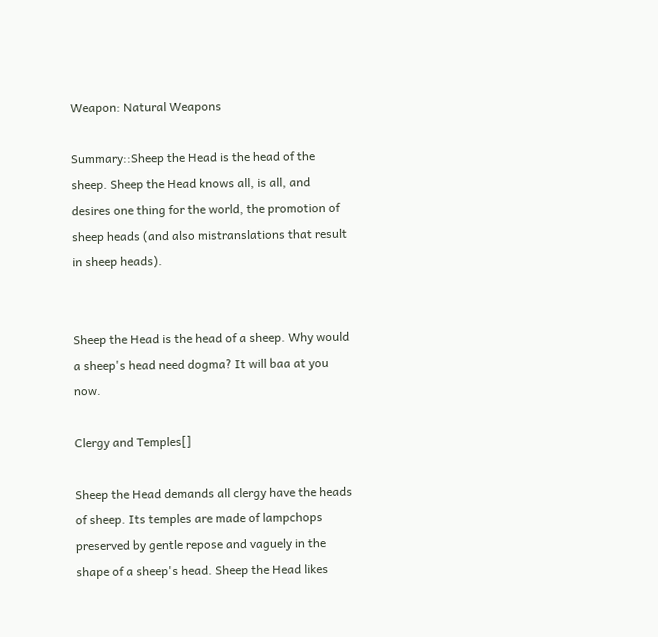Weapon: Natural Weapons

Summary::Sheep the Head is the head of the sheep. Sheep the Head knows all, is all, and desires one thing for the world, the promotion of sheep heads (and also mistranslations that result in sheep heads).


Sheep the Head is the head of a sheep. Why would a sheep's head need dogma? It will baa at you now.

Clergy and Temples[]

Sheep the Head demands all clergy have the heads of sheep. Its temples are made of lampchops preserved by gentle repose and vaguely in the shape of a sheep's head. Sheep the Head likes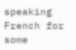speaking French for some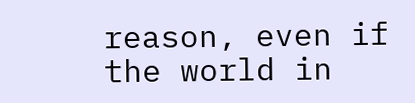reason, even if the world in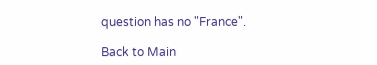question has no "France".

Back to Main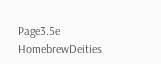Page3.5e HomebrewDeities